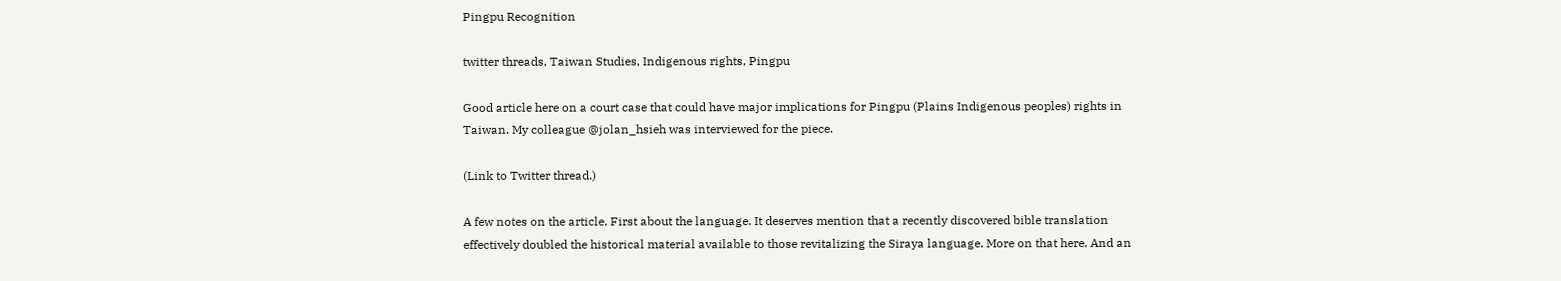Pingpu Recognition

twitter threads, Taiwan Studies, Indigenous rights, Pingpu

Good article here on a court case that could have major implications for Pingpu (Plains Indigenous peoples) rights in Taiwan. My colleague @jolan_hsieh was interviewed for the piece.

(Link to Twitter thread.)

A few notes on the article. First about the language. It deserves mention that a recently discovered bible translation effectively doubled the historical material available to those revitalizing the Siraya language. More on that here. And an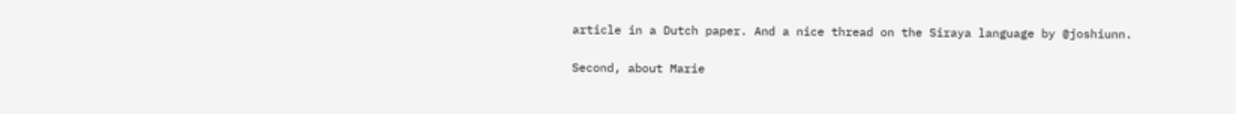article in a Dutch paper. And a nice thread on the Siraya language by @joshiunn.

Second, about Marie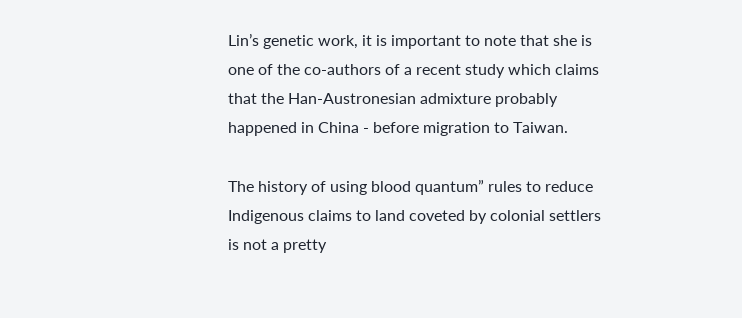Lin’s genetic work, it is important to note that she is one of the co-authors of a recent study which claims that the Han-Austronesian admixture probably happened in China - before migration to Taiwan.

The history of using blood quantum” rules to reduce Indigenous claims to land coveted by colonial settlers is not a pretty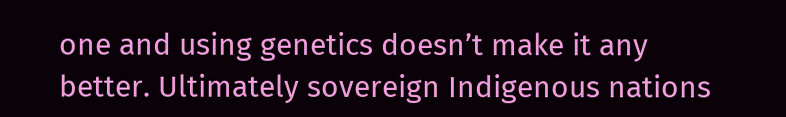one and using genetics doesn’t make it any better. Ultimately sovereign Indigenous nations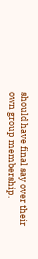should have final say over their own group membership.